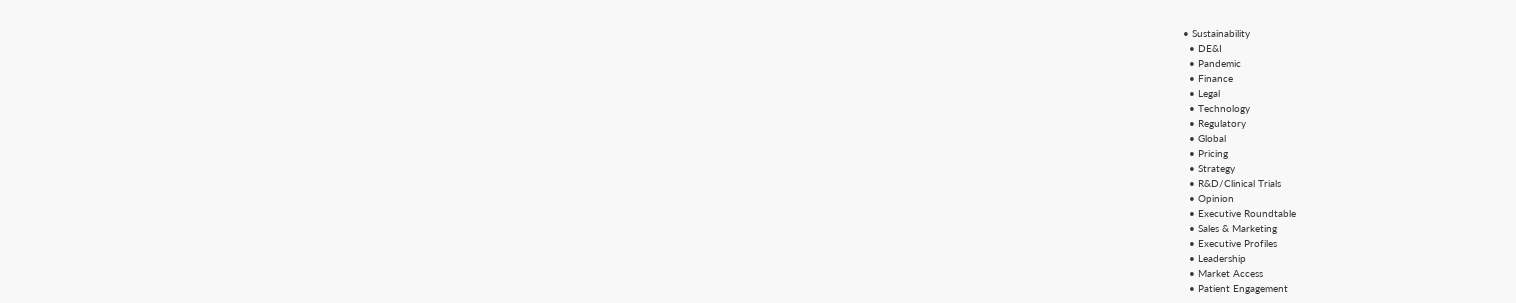• Sustainability
  • DE&I
  • Pandemic
  • Finance
  • Legal
  • Technology
  • Regulatory
  • Global
  • Pricing
  • Strategy
  • R&D/Clinical Trials
  • Opinion
  • Executive Roundtable
  • Sales & Marketing
  • Executive Profiles
  • Leadership
  • Market Access
  • Patient Engagement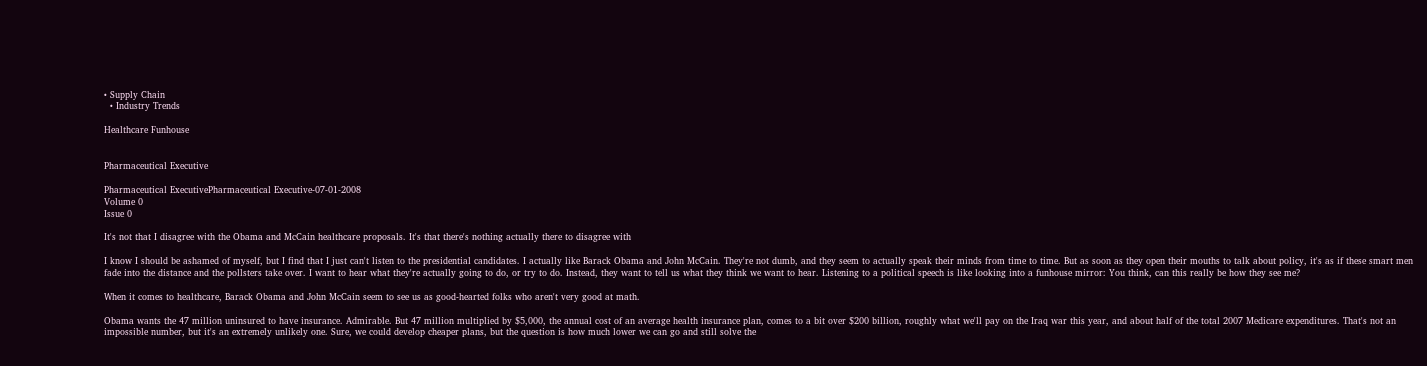• Supply Chain
  • Industry Trends

Healthcare Funhouse


Pharmaceutical Executive

Pharmaceutical ExecutivePharmaceutical Executive-07-01-2008
Volume 0
Issue 0

It's not that I disagree with the Obama and McCain healthcare proposals. It's that there's nothing actually there to disagree with

I know I should be ashamed of myself, but I find that I just can't listen to the presidential candidates. I actually like Barack Obama and John McCain. They're not dumb, and they seem to actually speak their minds from time to time. But as soon as they open their mouths to talk about policy, it's as if these smart men fade into the distance and the pollsters take over. I want to hear what they're actually going to do, or try to do. Instead, they want to tell us what they think we want to hear. Listening to a political speech is like looking into a funhouse mirror: You think, can this really be how they see me?

When it comes to healthcare, Barack Obama and John McCain seem to see us as good-hearted folks who aren't very good at math.

Obama wants the 47 million uninsured to have insurance. Admirable. But 47 million multiplied by $5,000, the annual cost of an average health insurance plan, comes to a bit over $200 billion, roughly what we'll pay on the Iraq war this year, and about half of the total 2007 Medicare expenditures. That's not an impossible number, but it's an extremely unlikely one. Sure, we could develop cheaper plans, but the question is how much lower we can go and still solve the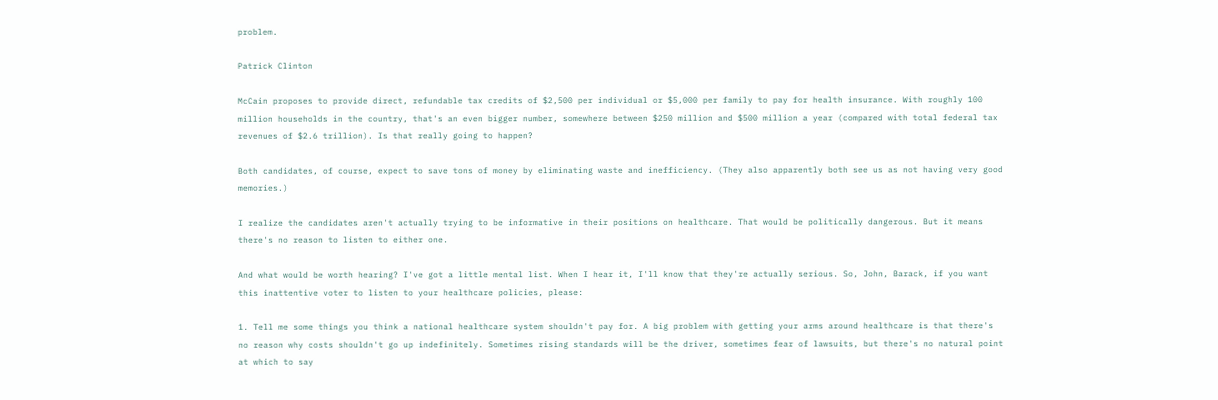problem.

Patrick Clinton

McCain proposes to provide direct, refundable tax credits of $2,500 per individual or $5,000 per family to pay for health insurance. With roughly 100 million households in the country, that's an even bigger number, somewhere between $250 million and $500 million a year (compared with total federal tax revenues of $2.6 trillion). Is that really going to happen?

Both candidates, of course, expect to save tons of money by eliminating waste and inefficiency. (They also apparently both see us as not having very good memories.)

I realize the candidates aren't actually trying to be informative in their positions on healthcare. That would be politically dangerous. But it means there's no reason to listen to either one.

And what would be worth hearing? I've got a little mental list. When I hear it, I'll know that they're actually serious. So, John, Barack, if you want this inattentive voter to listen to your healthcare policies, please:

1. Tell me some things you think a national healthcare system shouldn't pay for. A big problem with getting your arms around healthcare is that there's no reason why costs shouldn't go up indefinitely. Sometimes rising standards will be the driver, sometimes fear of lawsuits, but there's no natural point at which to say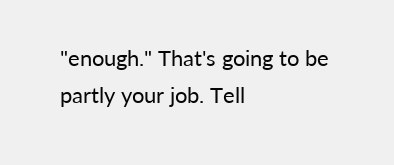"enough." That's going to be partly your job. Tell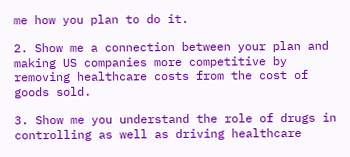me how you plan to do it.

2. Show me a connection between your plan and making US companies more competitive by removing healthcare costs from the cost of goods sold.

3. Show me you understand the role of drugs in controlling as well as driving healthcare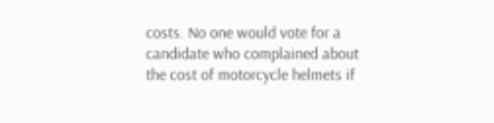costs. No one would vote for a candidate who complained about the cost of motorcycle helmets if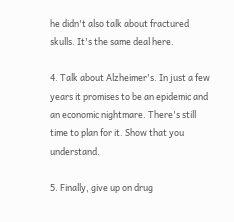he didn't also talk about fractured skulls. It's the same deal here.

4. Talk about Alzheimer's. In just a few years it promises to be an epidemic and an economic nightmare. There's still time to plan for it. Show that you understand.

5. Finally, give up on drug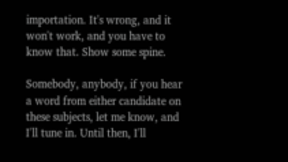importation. It's wrong, and it won't work, and you have to know that. Show some spine.

Somebody, anybody, if you hear a word from either candidate on these subjects, let me know, and I'll tune in. Until then, I'll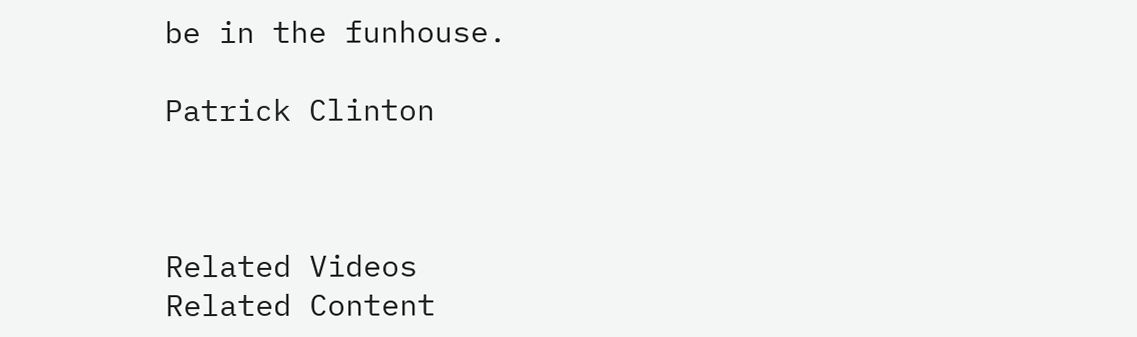be in the funhouse.

Patrick Clinton



Related Videos
Related Content